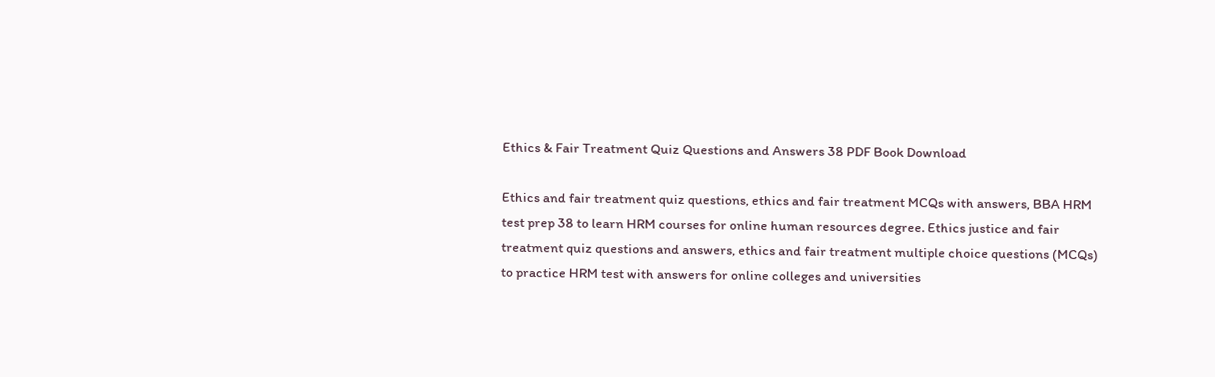Ethics & Fair Treatment Quiz Questions and Answers 38 PDF Book Download

Ethics and fair treatment quiz questions, ethics and fair treatment MCQs with answers, BBA HRM test prep 38 to learn HRM courses for online human resources degree. Ethics justice and fair treatment quiz questions and answers, ethics and fair treatment multiple choice questions (MCQs) to practice HRM test with answers for online colleges and universities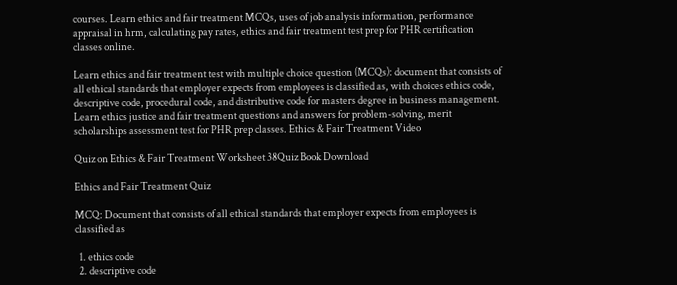courses. Learn ethics and fair treatment MCQs, uses of job analysis information, performance appraisal in hrm, calculating pay rates, ethics and fair treatment test prep for PHR certification classes online.

Learn ethics and fair treatment test with multiple choice question (MCQs): document that consists of all ethical standards that employer expects from employees is classified as, with choices ethics code, descriptive code, procedural code, and distributive code for masters degree in business management. Learn ethics justice and fair treatment questions and answers for problem-solving, merit scholarships assessment test for PHR prep classes. Ethics & Fair Treatment Video

Quiz on Ethics & Fair Treatment Worksheet 38Quiz Book Download

Ethics and Fair Treatment Quiz

MCQ: Document that consists of all ethical standards that employer expects from employees is classified as

  1. ethics code
  2. descriptive code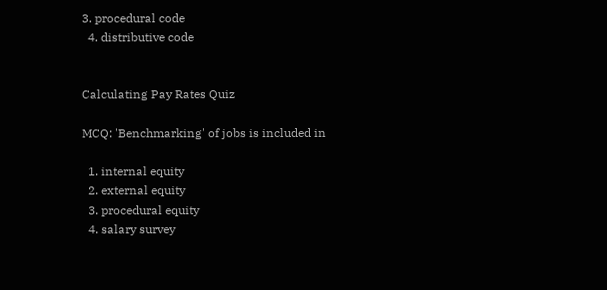3. procedural code
  4. distributive code


Calculating Pay Rates Quiz

MCQ: 'Benchmarking' of jobs is included in

  1. internal equity
  2. external equity
  3. procedural equity
  4. salary survey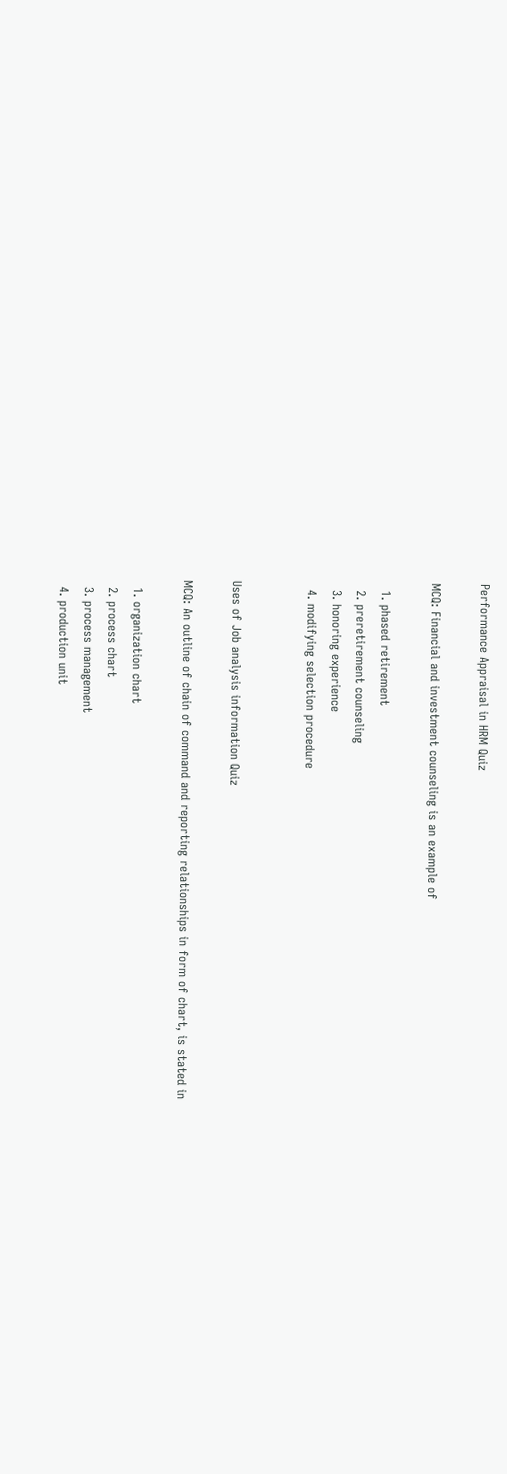Performance Appraisal in HRM Quiz

MCQ: Financial and investment counseling is an example of

  1. phased retirement
  2. preretirement counseling
  3. honoring experience
  4. modifying selection procedure


Uses of Job analysis information Quiz

MCQ: An outline of chain of command and reporting relationships in form of chart, is stated in

  1. organization chart
  2. process chart
  3. process management
  4. production unit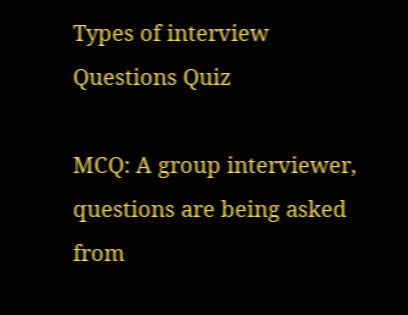Types of interview Questions Quiz

MCQ: A group interviewer, questions are being asked from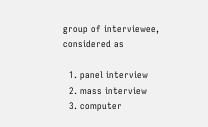group of interviewee, considered as

  1. panel interview
  2. mass interview
  3. computer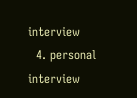interview
  4. personal interview